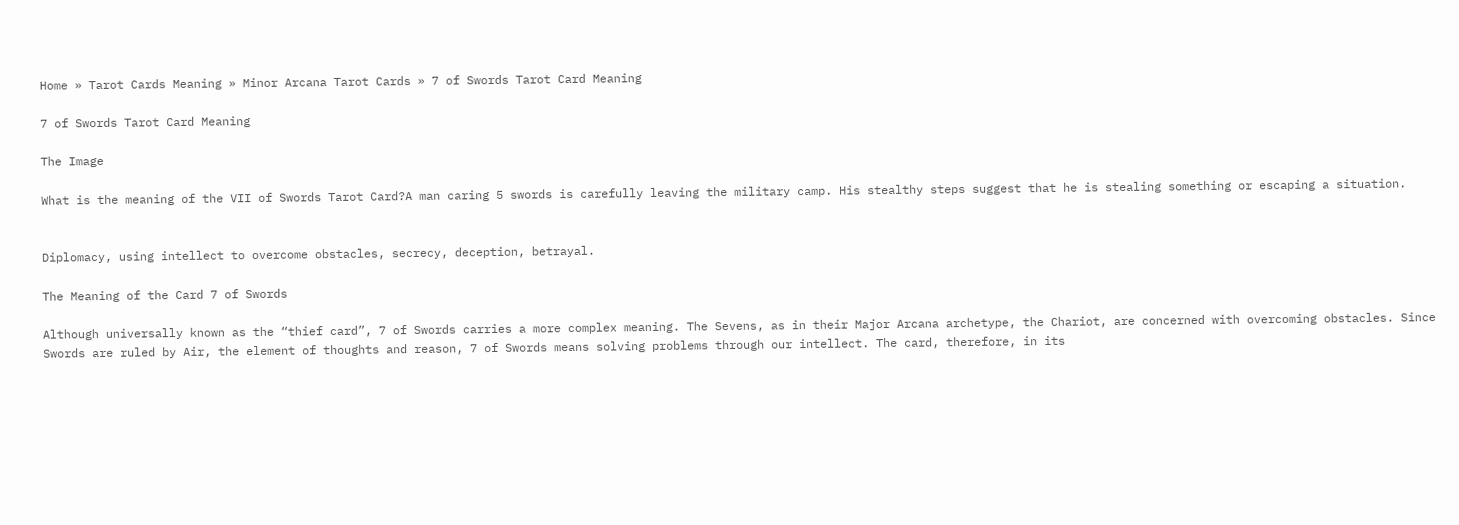Home » Tarot Cards Meaning » Minor Arcana Tarot Cards » 7 of Swords Tarot Card Meaning

7 of Swords Tarot Card Meaning

The Image

What is the meaning of the VII of Swords Tarot Card?A man caring 5 swords is carefully leaving the military camp. His stealthy steps suggest that he is stealing something or escaping a situation.


Diplomacy, using intellect to overcome obstacles, secrecy, deception, betrayal.

The Meaning of the Card 7 of Swords

Although universally known as the “thief card”, 7 of Swords carries a more complex meaning. The Sevens, as in their Major Arcana archetype, the Chariot, are concerned with overcoming obstacles. Since Swords are ruled by Air, the element of thoughts and reason, 7 of Swords means solving problems through our intellect. The card, therefore, in its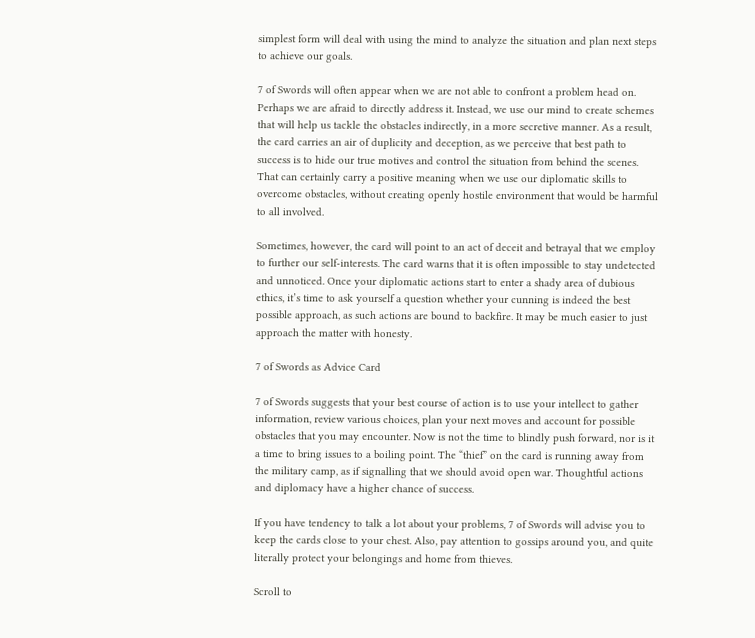simplest form will deal with using the mind to analyze the situation and plan next steps to achieve our goals.

7 of Swords will often appear when we are not able to confront a problem head on. Perhaps we are afraid to directly address it. Instead, we use our mind to create schemes that will help us tackle the obstacles indirectly, in a more secretive manner. As a result, the card carries an air of duplicity and deception, as we perceive that best path to success is to hide our true motives and control the situation from behind the scenes. That can certainly carry a positive meaning when we use our diplomatic skills to overcome obstacles, without creating openly hostile environment that would be harmful to all involved.

Sometimes, however, the card will point to an act of deceit and betrayal that we employ to further our self-interests. The card warns that it is often impossible to stay undetected and unnoticed. Once your diplomatic actions start to enter a shady area of dubious ethics, it’s time to ask yourself a question whether your cunning is indeed the best possible approach, as such actions are bound to backfire. It may be much easier to just approach the matter with honesty.

7 of Swords as Advice Card

7 of Swords suggests that your best course of action is to use your intellect to gather information, review various choices, plan your next moves and account for possible obstacles that you may encounter. Now is not the time to blindly push forward, nor is it a time to bring issues to a boiling point. The “thief” on the card is running away from the military camp, as if signalling that we should avoid open war. Thoughtful actions and diplomacy have a higher chance of success.

If you have tendency to talk a lot about your problems, 7 of Swords will advise you to keep the cards close to your chest. Also, pay attention to gossips around you, and quite literally protect your belongings and home from thieves.

Scroll to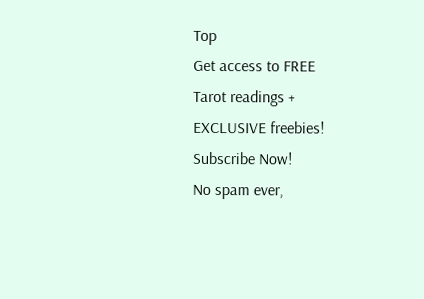Top
Get access to FREE
Tarot readings +
EXCLUSIVE freebies!
Subscribe Now!
No spam ever,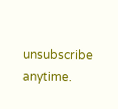unsubscribe anytime.